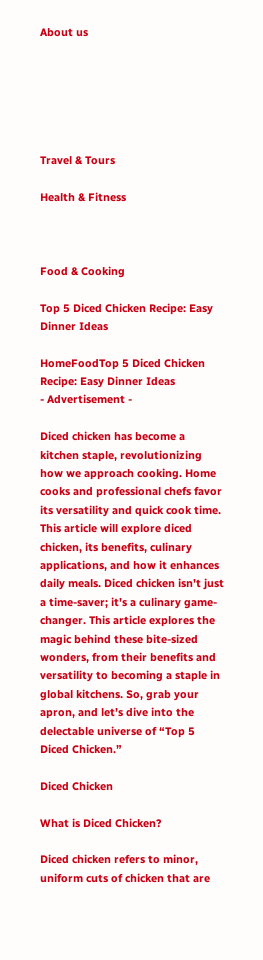About us






Travel & Tours

Health & Fitness



Food & Cooking

Top 5 Diced Chicken Recipe: Easy Dinner Ideas

HomeFoodTop 5 Diced Chicken Recipe: Easy Dinner Ideas
- Advertisement -

Diced chicken has become a kitchen staple, revolutionizing how we approach cooking. Home cooks and professional chefs favor its versatility and quick cook time. This article will explore diced chicken, its benefits, culinary applications, and how it enhances daily meals. Diced chicken isn’t just a time-saver; it’s a culinary game-changer. This article explores the magic behind these bite-sized wonders, from their benefits and versatility to becoming a staple in global kitchens. So, grab your apron, and let’s dive into the delectable universe of “Top 5 Diced Chicken.”

Diced Chicken

What is Diced Chicken?

Diced chicken refers to minor, uniform cuts of chicken that are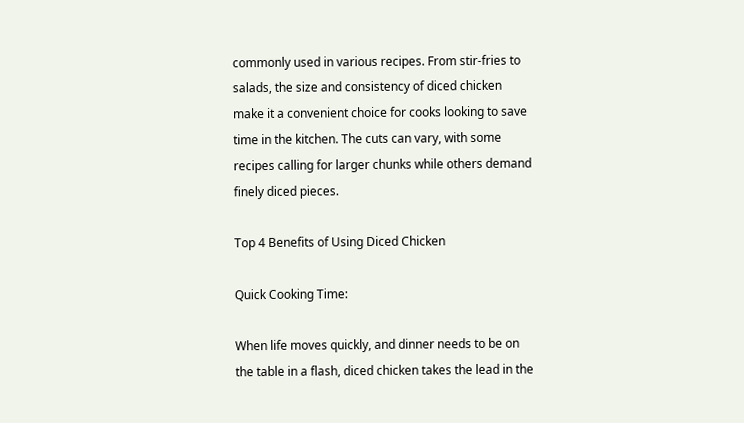commonly used in various recipes. From stir-fries to salads, the size and consistency of diced chicken make it a convenient choice for cooks looking to save time in the kitchen. The cuts can vary, with some recipes calling for larger chunks while others demand finely diced pieces.

Top 4 Benefits of Using Diced Chicken

Quick Cooking Time:

When life moves quickly, and dinner needs to be on the table in a flash, diced chicken takes the lead in the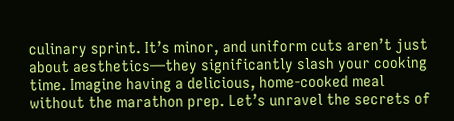culinary sprint. It’s minor, and uniform cuts aren’t just about aesthetics—they significantly slash your cooking time. Imagine having a delicious, home-cooked meal without the marathon prep. Let’s unravel the secrets of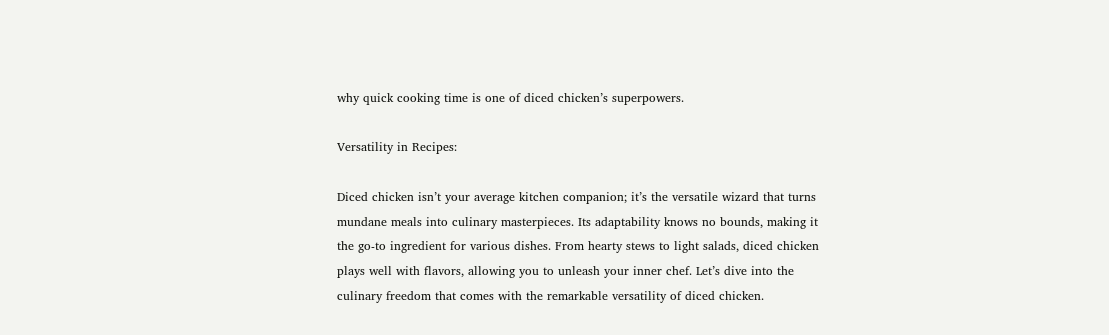why quick cooking time is one of diced chicken’s superpowers.

Versatility in Recipes:

Diced chicken isn’t your average kitchen companion; it’s the versatile wizard that turns mundane meals into culinary masterpieces. Its adaptability knows no bounds, making it the go-to ingredient for various dishes. From hearty stews to light salads, diced chicken plays well with flavors, allowing you to unleash your inner chef. Let’s dive into the culinary freedom that comes with the remarkable versatility of diced chicken.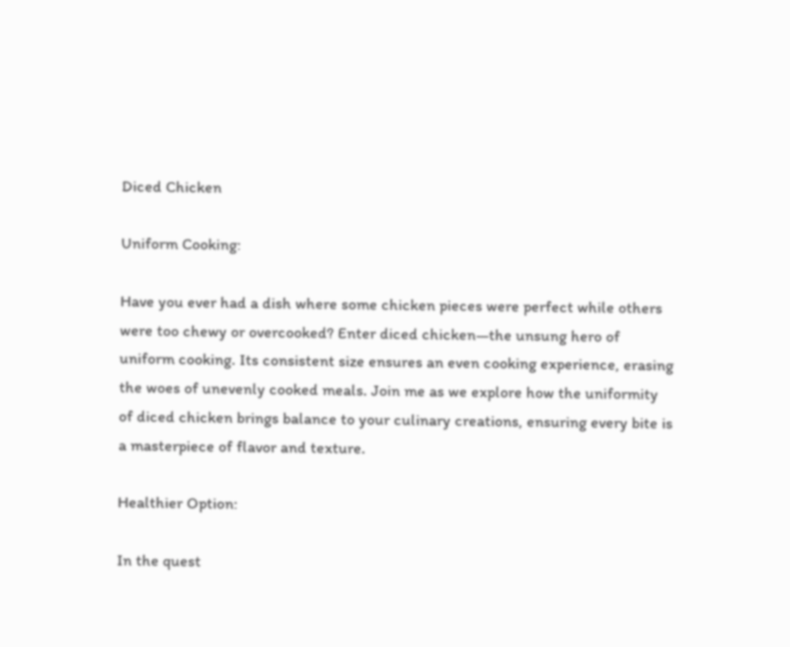Diced Chicken

Uniform Cooking:

Have you ever had a dish where some chicken pieces were perfect while others were too chewy or overcooked? Enter diced chicken—the unsung hero of uniform cooking. Its consistent size ensures an even cooking experience, erasing the woes of unevenly cooked meals. Join me as we explore how the uniformity of diced chicken brings balance to your culinary creations, ensuring every bite is a masterpiece of flavor and texture.

Healthier Option:

In the quest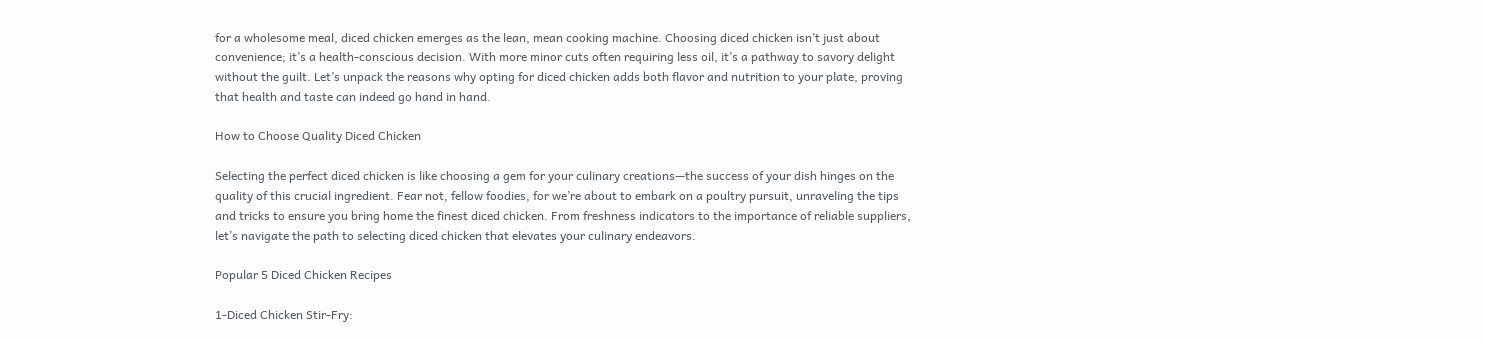for a wholesome meal, diced chicken emerges as the lean, mean cooking machine. Choosing diced chicken isn’t just about convenience; it’s a health-conscious decision. With more minor cuts often requiring less oil, it’s a pathway to savory delight without the guilt. Let’s unpack the reasons why opting for diced chicken adds both flavor and nutrition to your plate, proving that health and taste can indeed go hand in hand.

How to Choose Quality Diced Chicken

Selecting the perfect diced chicken is like choosing a gem for your culinary creations—the success of your dish hinges on the quality of this crucial ingredient. Fear not, fellow foodies, for we’re about to embark on a poultry pursuit, unraveling the tips and tricks to ensure you bring home the finest diced chicken. From freshness indicators to the importance of reliable suppliers, let’s navigate the path to selecting diced chicken that elevates your culinary endeavors.

Popular 5 Diced Chicken Recipes

1-Diced Chicken Stir-Fry: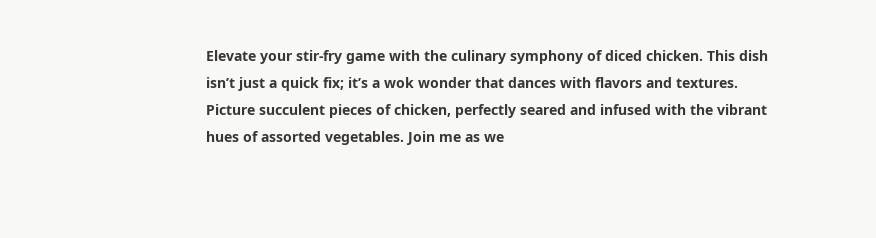Elevate your stir-fry game with the culinary symphony of diced chicken. This dish isn’t just a quick fix; it’s a wok wonder that dances with flavors and textures. Picture succulent pieces of chicken, perfectly seared and infused with the vibrant hues of assorted vegetables. Join me as we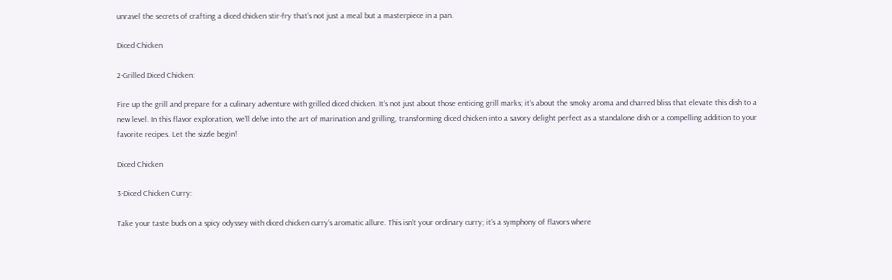unravel the secrets of crafting a diced chicken stir-fry that’s not just a meal but a masterpiece in a pan.

Diced Chicken

2-Grilled Diced Chicken:

Fire up the grill and prepare for a culinary adventure with grilled diced chicken. It’s not just about those enticing grill marks; it’s about the smoky aroma and charred bliss that elevate this dish to a new level. In this flavor exploration, we’ll delve into the art of marination and grilling, transforming diced chicken into a savory delight perfect as a standalone dish or a compelling addition to your favorite recipes. Let the sizzle begin!

Diced Chicken

3-Diced Chicken Curry:

Take your taste buds on a spicy odyssey with diced chicken curry’s aromatic allure. This isn’t your ordinary curry; it’s a symphony of flavors where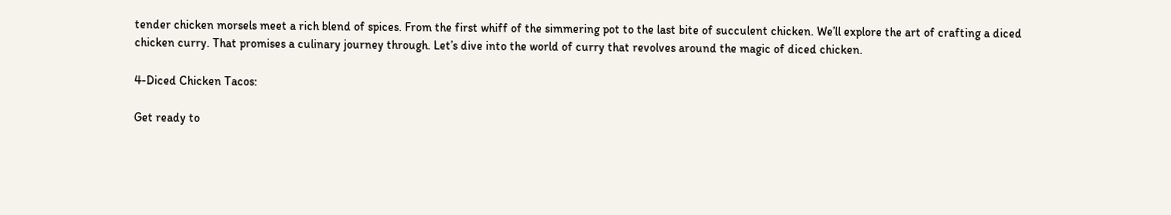tender chicken morsels meet a rich blend of spices. From the first whiff of the simmering pot to the last bite of succulent chicken. We’ll explore the art of crafting a diced chicken curry. That promises a culinary journey through. Let’s dive into the world of curry that revolves around the magic of diced chicken.

4-Diced Chicken Tacos:

Get ready to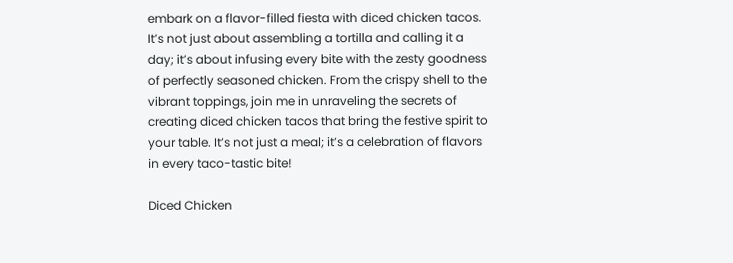embark on a flavor-filled fiesta with diced chicken tacos. It’s not just about assembling a tortilla and calling it a day; it’s about infusing every bite with the zesty goodness of perfectly seasoned chicken. From the crispy shell to the vibrant toppings, join me in unraveling the secrets of creating diced chicken tacos that bring the festive spirit to your table. It’s not just a meal; it’s a celebration of flavors in every taco-tastic bite!

Diced Chicken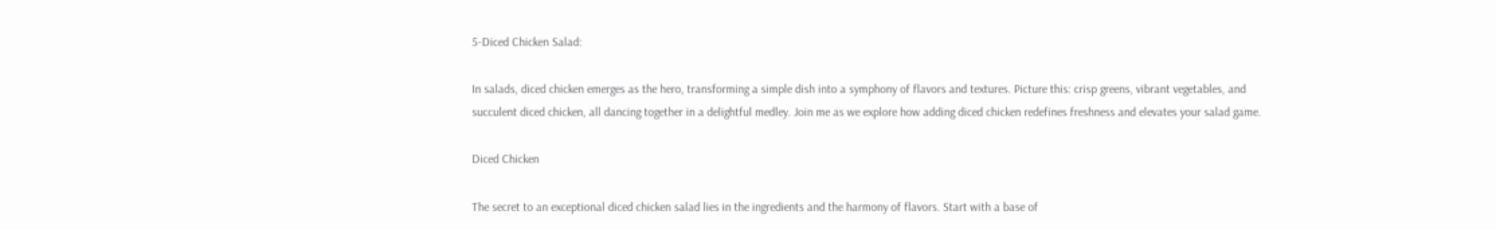5-Diced Chicken Salad:

In salads, diced chicken emerges as the hero, transforming a simple dish into a symphony of flavors and textures. Picture this: crisp greens, vibrant vegetables, and succulent diced chicken, all dancing together in a delightful medley. Join me as we explore how adding diced chicken redefines freshness and elevates your salad game.

Diced Chicken

The secret to an exceptional diced chicken salad lies in the ingredients and the harmony of flavors. Start with a base of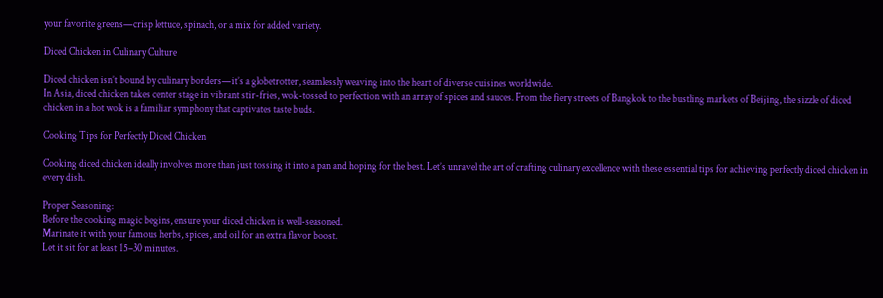your favorite greens—crisp lettuce, spinach, or a mix for added variety.

Diced Chicken in Culinary Culture

Diced chicken isn’t bound by culinary borders—it’s a globetrotter, seamlessly weaving into the heart of diverse cuisines worldwide.
In Asia, diced chicken takes center stage in vibrant stir-fries, wok-tossed to perfection with an array of spices and sauces. From the fiery streets of Bangkok to the bustling markets of Beijing, the sizzle of diced chicken in a hot wok is a familiar symphony that captivates taste buds.

Cooking Tips for Perfectly Diced Chicken

Cooking diced chicken ideally involves more than just tossing it into a pan and hoping for the best. Let’s unravel the art of crafting culinary excellence with these essential tips for achieving perfectly diced chicken in every dish.

Proper Seasoning:
Before the cooking magic begins, ensure your diced chicken is well-seasoned.
Marinate it with your famous herbs, spices, and oil for an extra flavor boost.
Let it sit for at least 15–30 minutes.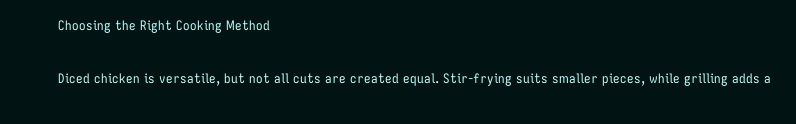Choosing the Right Cooking Method

Diced chicken is versatile, but not all cuts are created equal. Stir-frying suits smaller pieces, while grilling adds a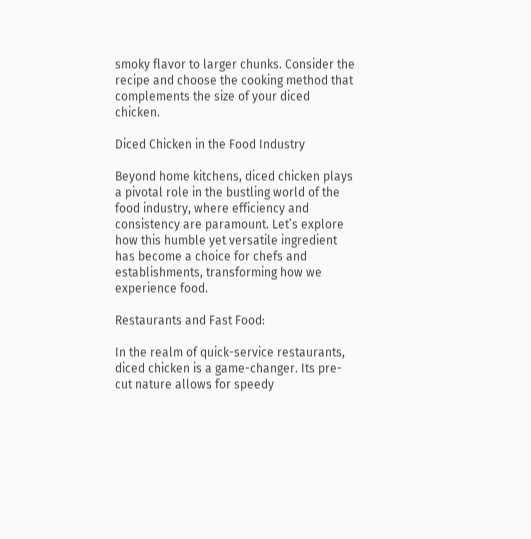smoky flavor to larger chunks. Consider the recipe and choose the cooking method that complements the size of your diced chicken.

Diced Chicken in the Food Industry

Beyond home kitchens, diced chicken plays a pivotal role in the bustling world of the food industry, where efficiency and consistency are paramount. Let’s explore how this humble yet versatile ingredient has become a choice for chefs and establishments, transforming how we experience food.

Restaurants and Fast Food:

In the realm of quick-service restaurants, diced chicken is a game-changer. Its pre-cut nature allows for speedy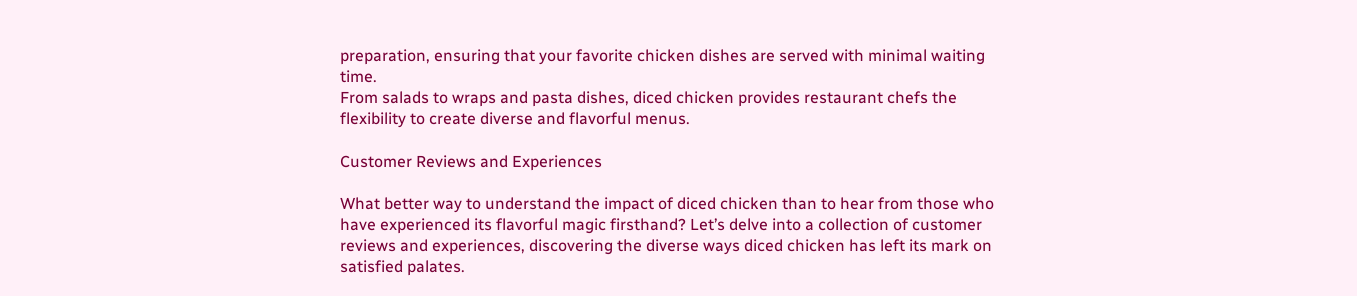preparation, ensuring that your favorite chicken dishes are served with minimal waiting time.
From salads to wraps and pasta dishes, diced chicken provides restaurant chefs the flexibility to create diverse and flavorful menus.

Customer Reviews and Experiences

What better way to understand the impact of diced chicken than to hear from those who have experienced its flavorful magic firsthand? Let’s delve into a collection of customer reviews and experiences, discovering the diverse ways diced chicken has left its mark on satisfied palates.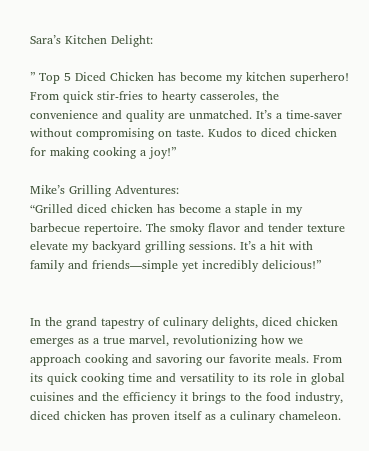Sara’s Kitchen Delight:

” Top 5 Diced Chicken has become my kitchen superhero! From quick stir-fries to hearty casseroles, the convenience and quality are unmatched. It’s a time-saver without compromising on taste. Kudos to diced chicken for making cooking a joy!”

Mike’s Grilling Adventures:
“Grilled diced chicken has become a staple in my barbecue repertoire. The smoky flavor and tender texture elevate my backyard grilling sessions. It’s a hit with family and friends—simple yet incredibly delicious!”


In the grand tapestry of culinary delights, diced chicken emerges as a true marvel, revolutionizing how we approach cooking and savoring our favorite meals. From its quick cooking time and versatility to its role in global cuisines and the efficiency it brings to the food industry, diced chicken has proven itself as a culinary chameleon.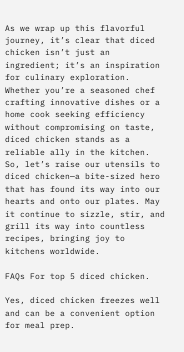As we wrap up this flavorful journey, it’s clear that diced chicken isn’t just an ingredient; it’s an inspiration for culinary exploration. Whether you’re a seasoned chef crafting innovative dishes or a home cook seeking efficiency without compromising on taste, diced chicken stands as a reliable ally in the kitchen.
So, let’s raise our utensils to diced chicken—a bite-sized hero that has found its way into our hearts and onto our plates. May it continue to sizzle, stir, and grill its way into countless recipes, bringing joy to kitchens worldwide.

FAQs For top 5 diced chicken.

Yes, diced chicken freezes well and can be a convenient option for meal prep.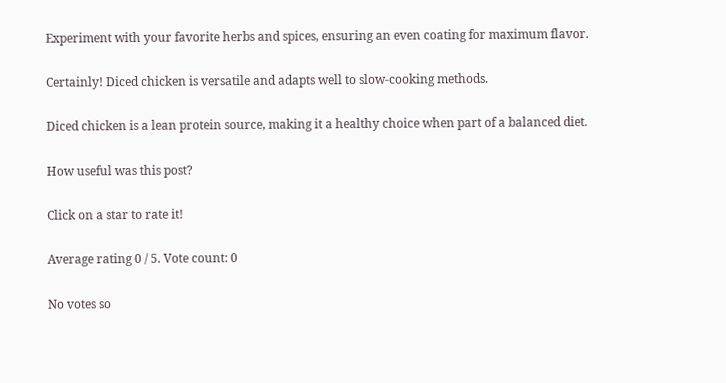Experiment with your favorite herbs and spices, ensuring an even coating for maximum flavor.

Certainly! Diced chicken is versatile and adapts well to slow-cooking methods.

Diced chicken is a lean protein source, making it a healthy choice when part of a balanced diet.

How useful was this post?

Click on a star to rate it!

Average rating 0 / 5. Vote count: 0

No votes so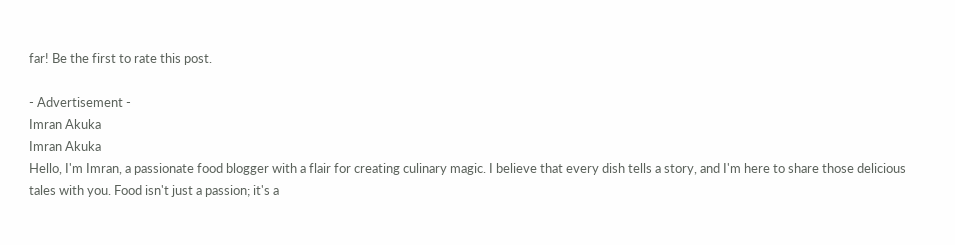far! Be the first to rate this post.

- Advertisement -
Imran Akuka
Imran Akuka
Hello, I'm Imran, a passionate food blogger with a flair for creating culinary magic. I believe that every dish tells a story, and I'm here to share those delicious tales with you. Food isn't just a passion; it's a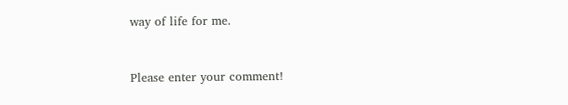way of life for me.


Please enter your comment!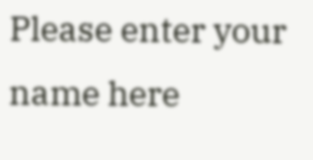Please enter your name here